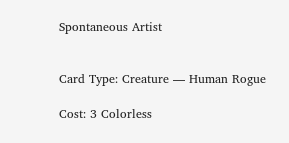Spontaneous Artist


Card Type: Creature — Human Rogue

Cost: 3 Colorless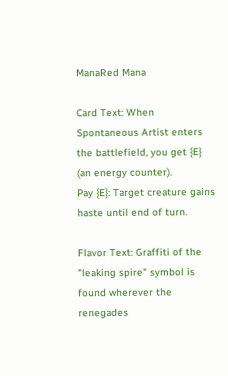ManaRed Mana

Card Text: When Spontaneous Artist enters the battlefield, you get {E} (an energy counter).
Pay {E}: Target creature gains haste until end of turn.

Flavor Text: Graffiti of the "leaking spire" symbol is found wherever the renegades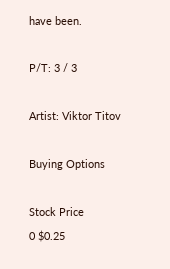have been.

P/T: 3 / 3

Artist: Viktor Titov

Buying Options

Stock Price
0 $0.25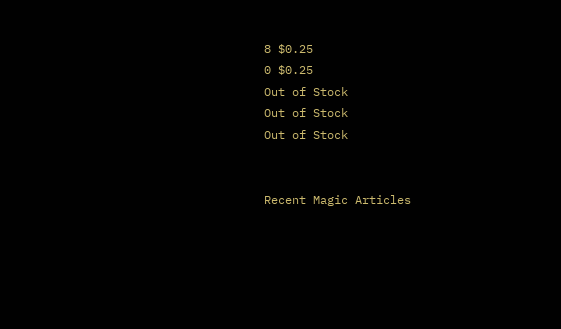8 $0.25
0 $0.25
Out of Stock
Out of Stock
Out of Stock


Recent Magic Articles